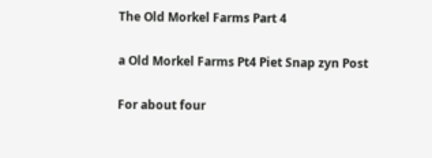The Old Morkel Farms Part 4

a Old Morkel Farms Pt4 Piet Snap zyn Post

For about four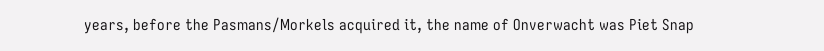years, before the Pasmans/Morkels acquired it, the name of Onverwacht was Piet Snap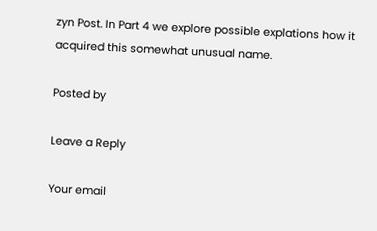zyn Post. In Part 4 we explore possible explations how it acquired this somewhat unusual name.

Posted by

Leave a Reply

Your email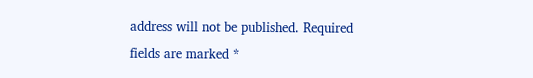address will not be published. Required fields are marked *